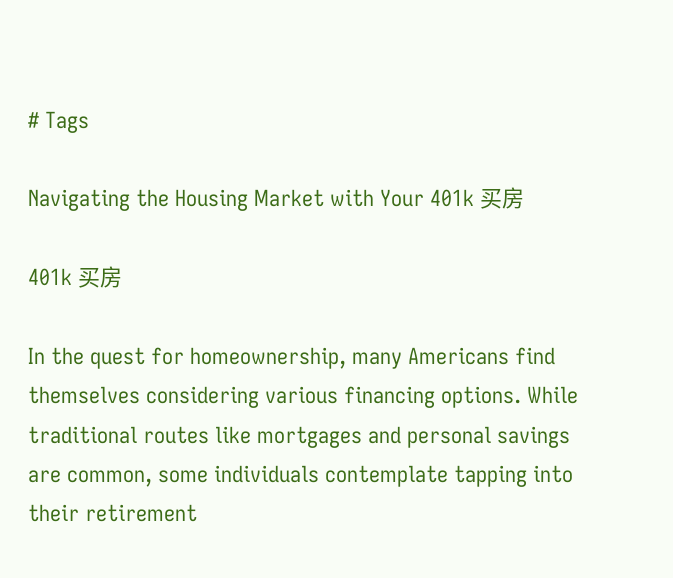# Tags

Navigating the Housing Market with Your 401k 买房

401k 买房

In the quest for homeownership, many Americans find themselves considering various financing options. While traditional routes like mortgages and personal savings are common, some individuals contemplate tapping into their retirement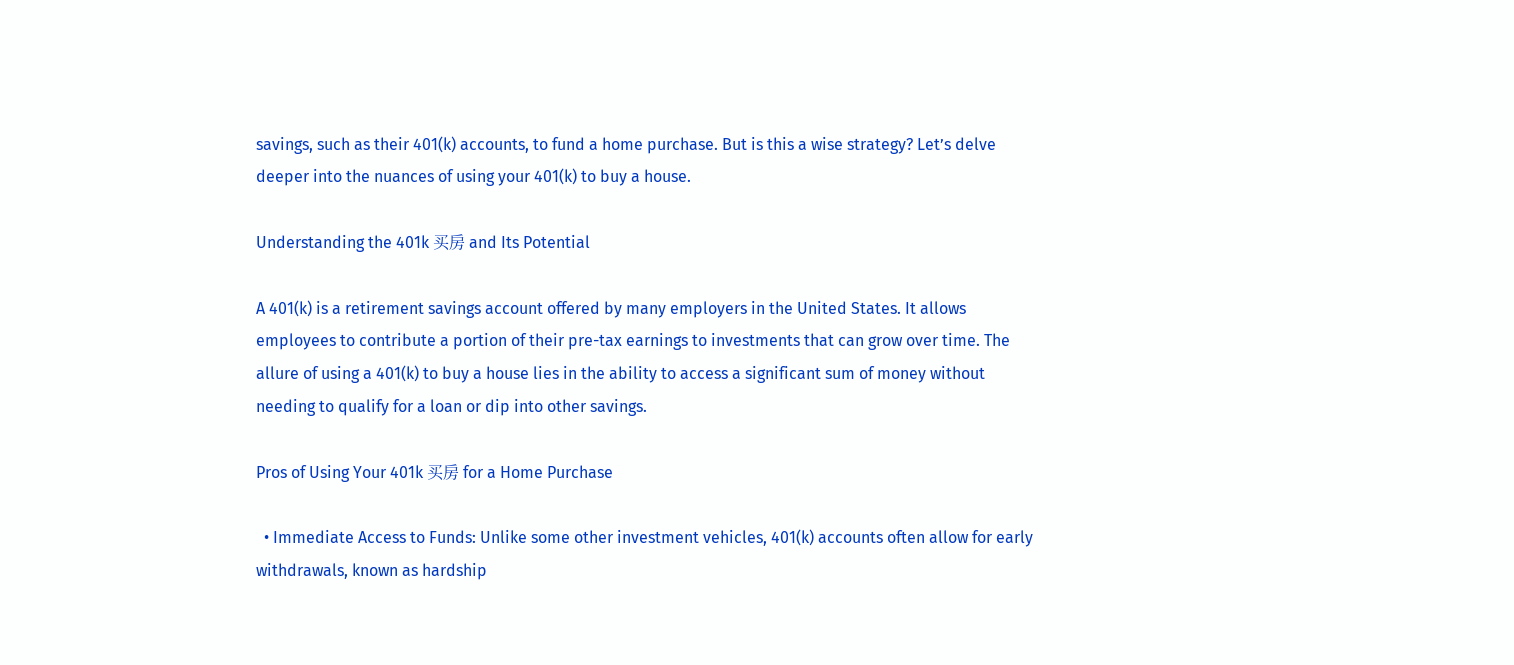savings, such as their 401(k) accounts, to fund a home purchase. But is this a wise strategy? Let’s delve deeper into the nuances of using your 401(k) to buy a house.

Understanding the 401k 买房 and Its Potential

A 401(k) is a retirement savings account offered by many employers in the United States. It allows employees to contribute a portion of their pre-tax earnings to investments that can grow over time. The allure of using a 401(k) to buy a house lies in the ability to access a significant sum of money without needing to qualify for a loan or dip into other savings.

Pros of Using Your 401k 买房 for a Home Purchase

  • Immediate Access to Funds: Unlike some other investment vehicles, 401(k) accounts often allow for early withdrawals, known as hardship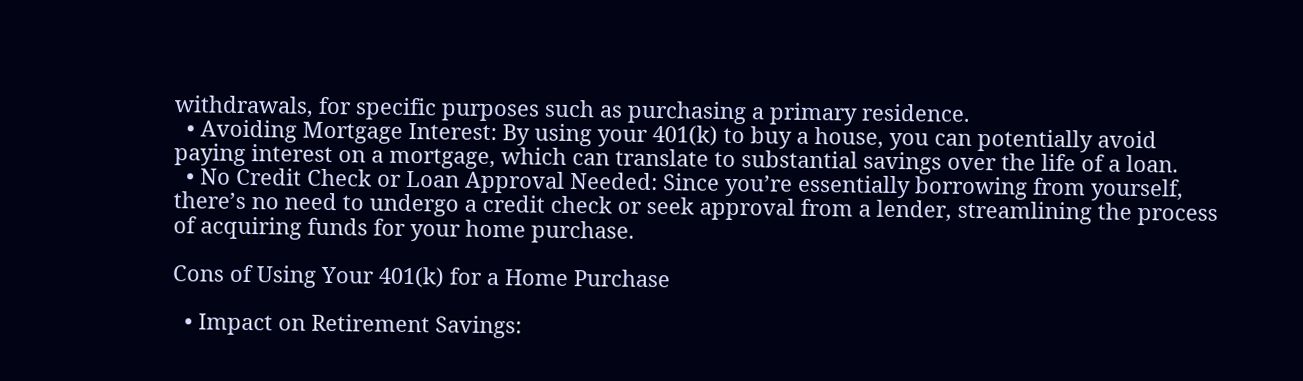withdrawals, for specific purposes such as purchasing a primary residence.
  • Avoiding Mortgage Interest: By using your 401(k) to buy a house, you can potentially avoid paying interest on a mortgage, which can translate to substantial savings over the life of a loan.
  • No Credit Check or Loan Approval Needed: Since you’re essentially borrowing from yourself, there’s no need to undergo a credit check or seek approval from a lender, streamlining the process of acquiring funds for your home purchase.

Cons of Using Your 401(k) for a Home Purchase

  • Impact on Retirement Savings: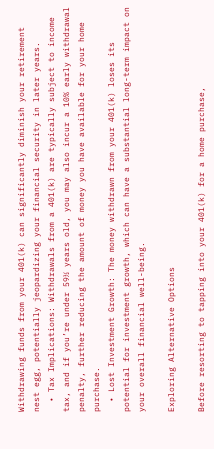Withdrawing funds from your 401(k) can significantly diminish your retirement nest egg, potentially jeopardizing your financial security in later years.
  • Tax Implications: Withdrawals from a 401(k) are typically subject to income tax, and if you’re under 59½ years old, you may also incur a 10% early withdrawal penalty, further reducing the amount of money you have available for your home purchase.
  • Lost Investment Growth: The money withdrawn from your 401(k) loses its potential for investment growth, which can have a substantial long-term impact on your overall financial well-being.

Exploring Alternative Options

Before resorting to tapping into your 401(k) for a home purchase,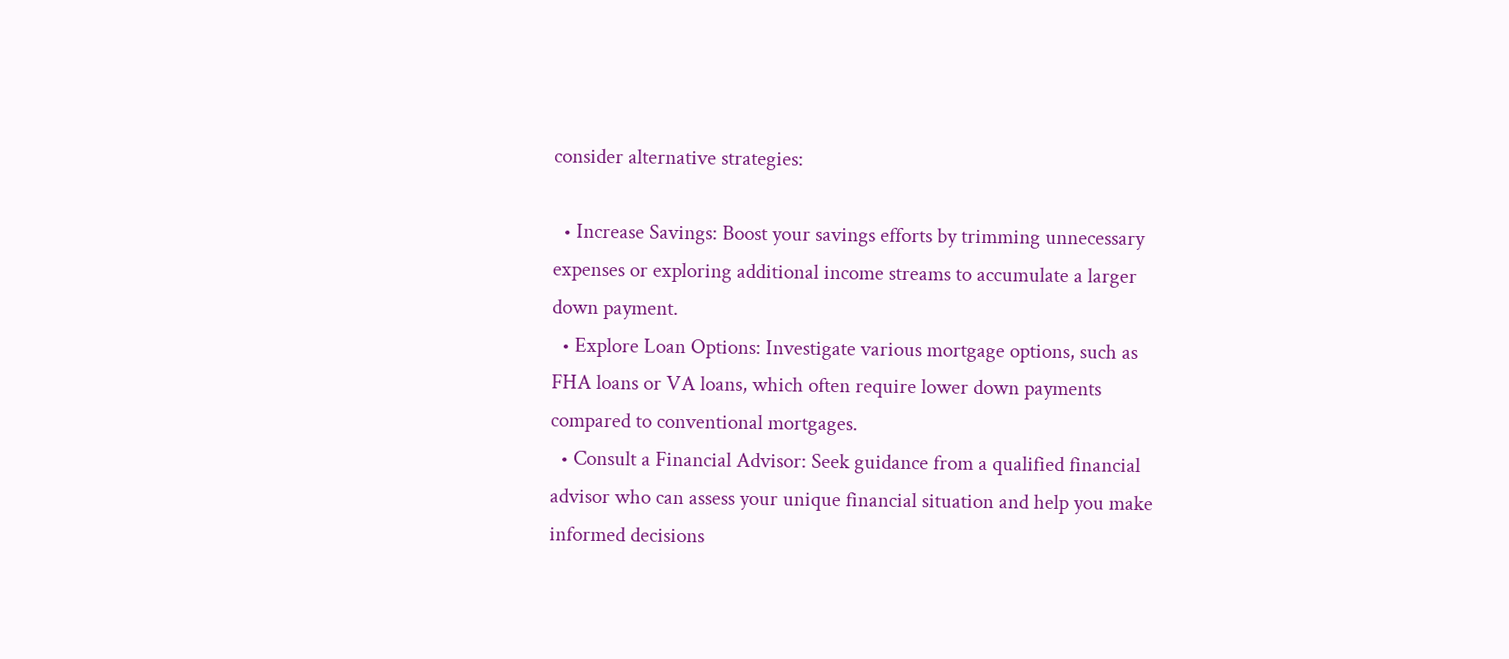consider alternative strategies:

  • Increase Savings: Boost your savings efforts by trimming unnecessary expenses or exploring additional income streams to accumulate a larger down payment.
  • Explore Loan Options: Investigate various mortgage options, such as FHA loans or VA loans, which often require lower down payments compared to conventional mortgages.
  • Consult a Financial Advisor: Seek guidance from a qualified financial advisor who can assess your unique financial situation and help you make informed decisions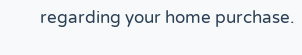regarding your home purchase.